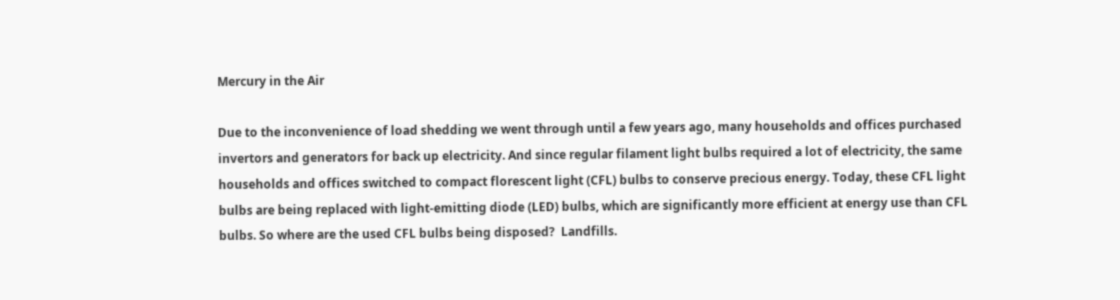Mercury in the Air

Due to the inconvenience of load shedding we went through until a few years ago, many households and offices purchased invertors and generators for back up electricity. And since regular filament light bulbs required a lot of electricity, the same households and offices switched to compact florescent light (CFL) bulbs to conserve precious energy. Today, these CFL light bulbs are being replaced with light-emitting diode (LED) bulbs, which are significantly more efficient at energy use than CFL bulbs. So where are the used CFL bulbs being disposed?  Landfills.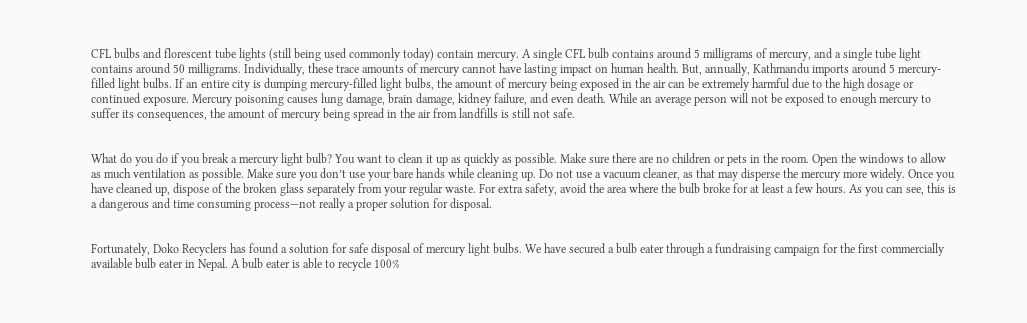CFL bulbs and florescent tube lights (still being used commonly today) contain mercury. A single CFL bulb contains around 5 milligrams of mercury, and a single tube light contains around 50 milligrams. Individually, these trace amounts of mercury cannot have lasting impact on human health. But, annually, Kathmandu imports around 5 mercury-filled light bulbs. If an entire city is dumping mercury-filled light bulbs, the amount of mercury being exposed in the air can be extremely harmful due to the high dosage or continued exposure. Mercury poisoning causes lung damage, brain damage, kidney failure, and even death. While an average person will not be exposed to enough mercury to suffer its consequences, the amount of mercury being spread in the air from landfills is still not safe.


What do you do if you break a mercury light bulb? You want to clean it up as quickly as possible. Make sure there are no children or pets in the room. Open the windows to allow as much ventilation as possible. Make sure you don’t use your bare hands while cleaning up. Do not use a vacuum cleaner, as that may disperse the mercury more widely. Once you have cleaned up, dispose of the broken glass separately from your regular waste. For extra safety, avoid the area where the bulb broke for at least a few hours. As you can see, this is a dangerous and time consuming process—not really a proper solution for disposal.


Fortunately, Doko Recyclers has found a solution for safe disposal of mercury light bulbs. We have secured a bulb eater through a fundraising campaign for the first commercially available bulb eater in Nepal. A bulb eater is able to recycle 100%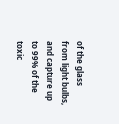of the glass from light bulbs, and capture up to 99% of the toxic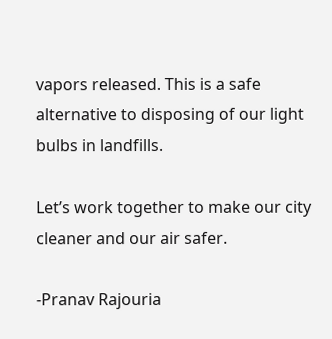vapors released. This is a safe alternative to disposing of our light bulbs in landfills.

Let’s work together to make our city cleaner and our air safer.

-Pranav Rajouria